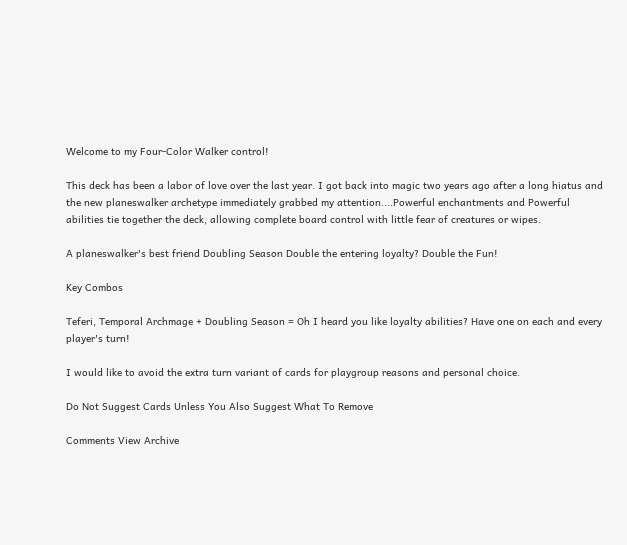Welcome to my Four-Color Walker control!

This deck has been a labor of love over the last year. I got back into magic two years ago after a long hiatus and the new planeswalker archetype immediately grabbed my attention....Powerful enchantments and Powerful abilities tie together the deck, allowing complete board control with little fear of creatures or wipes.

A planeswalker's best friend Doubling Season Double the entering loyalty? Double the Fun!

Key Combos

Teferi, Temporal Archmage + Doubling Season = Oh I heard you like loyalty abilities? Have one on each and every player's turn!

I would like to avoid the extra turn variant of cards for playgroup reasons and personal choice.

Do Not Suggest Cards Unless You Also Suggest What To Remove

Comments View Archive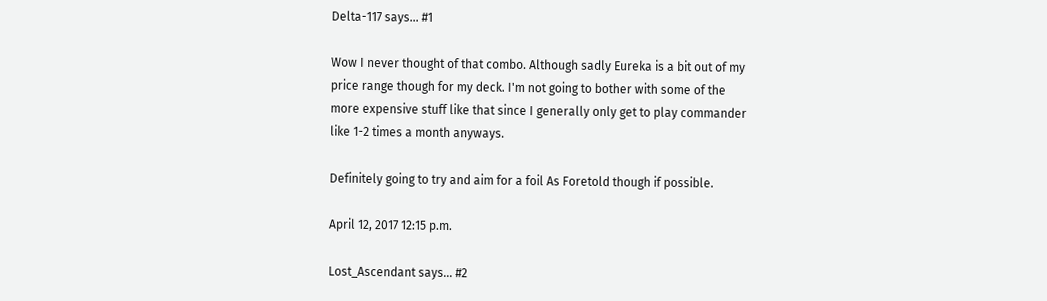Delta-117 says... #1

Wow I never thought of that combo. Although sadly Eureka is a bit out of my price range though for my deck. I'm not going to bother with some of the more expensive stuff like that since I generally only get to play commander like 1-2 times a month anyways.

Definitely going to try and aim for a foil As Foretold though if possible.

April 12, 2017 12:15 p.m.

Lost_Ascendant says... #2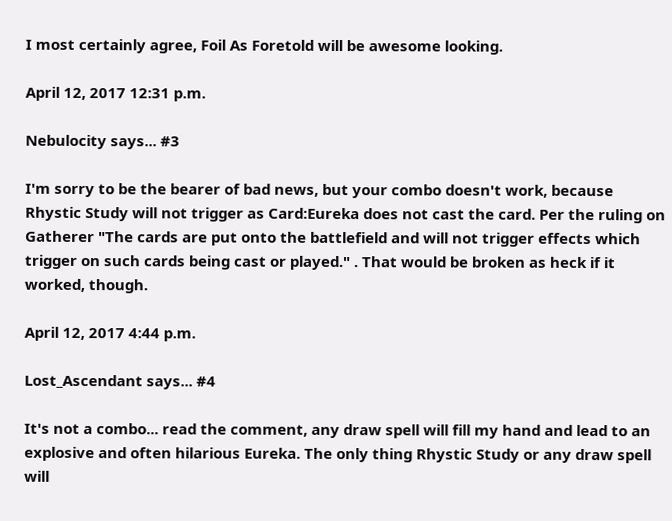I most certainly agree, Foil As Foretold will be awesome looking.

April 12, 2017 12:31 p.m.

Nebulocity says... #3

I'm sorry to be the bearer of bad news, but your combo doesn't work, because Rhystic Study will not trigger as Card:Eureka does not cast the card. Per the ruling on Gatherer "The cards are put onto the battlefield and will not trigger effects which trigger on such cards being cast or played." . That would be broken as heck if it worked, though.

April 12, 2017 4:44 p.m.

Lost_Ascendant says... #4

It's not a combo... read the comment, any draw spell will fill my hand and lead to an explosive and often hilarious Eureka. The only thing Rhystic Study or any draw spell will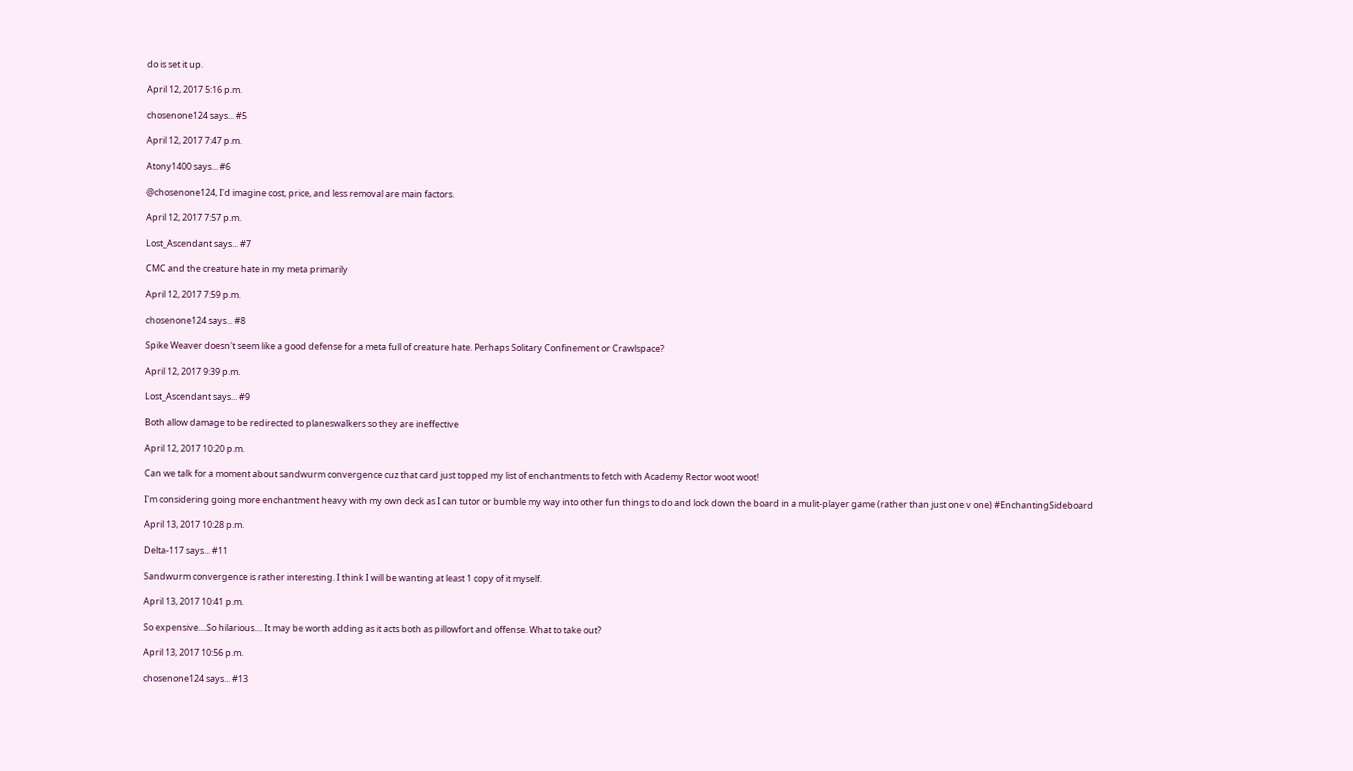do is set it up.

April 12, 2017 5:16 p.m.

chosenone124 says... #5

April 12, 2017 7:47 p.m.

Atony1400 says... #6

@chosenone124, I'd imagine cost, price, and less removal are main factors.

April 12, 2017 7:57 p.m.

Lost_Ascendant says... #7

CMC and the creature hate in my meta primarily

April 12, 2017 7:59 p.m.

chosenone124 says... #8

Spike Weaver doesn't seem like a good defense for a meta full of creature hate. Perhaps Solitary Confinement or Crawlspace?

April 12, 2017 9:39 p.m.

Lost_Ascendant says... #9

Both allow damage to be redirected to planeswalkers so they are ineffective

April 12, 2017 10:20 p.m.

Can we talk for a moment about sandwurm convergence cuz that card just topped my list of enchantments to fetch with Academy Rector woot woot!

I'm considering going more enchantment heavy with my own deck as I can tutor or bumble my way into other fun things to do and lock down the board in a mulit-player game (rather than just one v one) #EnchantingSideboard

April 13, 2017 10:28 p.m.

Delta-117 says... #11

Sandwurm convergence is rather interesting. I think I will be wanting at least 1 copy of it myself.

April 13, 2017 10:41 p.m.

So expensive....So hilarious.... It may be worth adding as it acts both as pillowfort and offense. What to take out?

April 13, 2017 10:56 p.m.

chosenone124 says... #13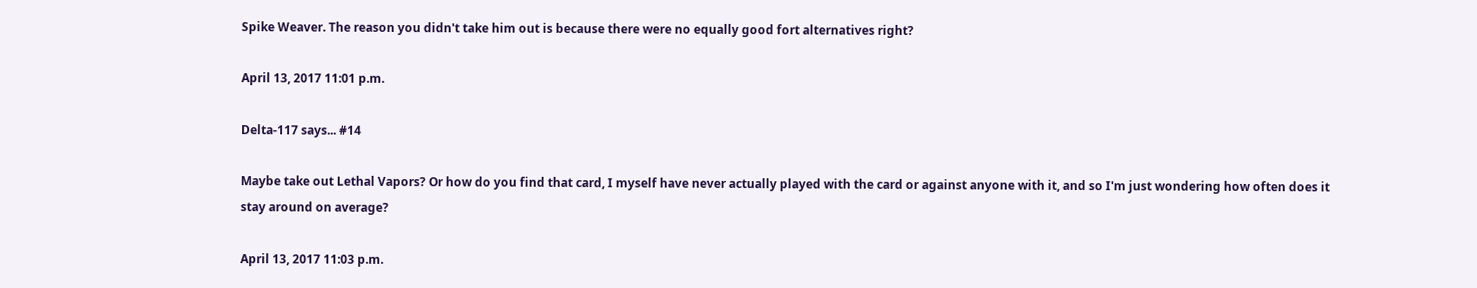Spike Weaver. The reason you didn't take him out is because there were no equally good fort alternatives right?

April 13, 2017 11:01 p.m.

Delta-117 says... #14

Maybe take out Lethal Vapors? Or how do you find that card, I myself have never actually played with the card or against anyone with it, and so I'm just wondering how often does it stay around on average?

April 13, 2017 11:03 p.m.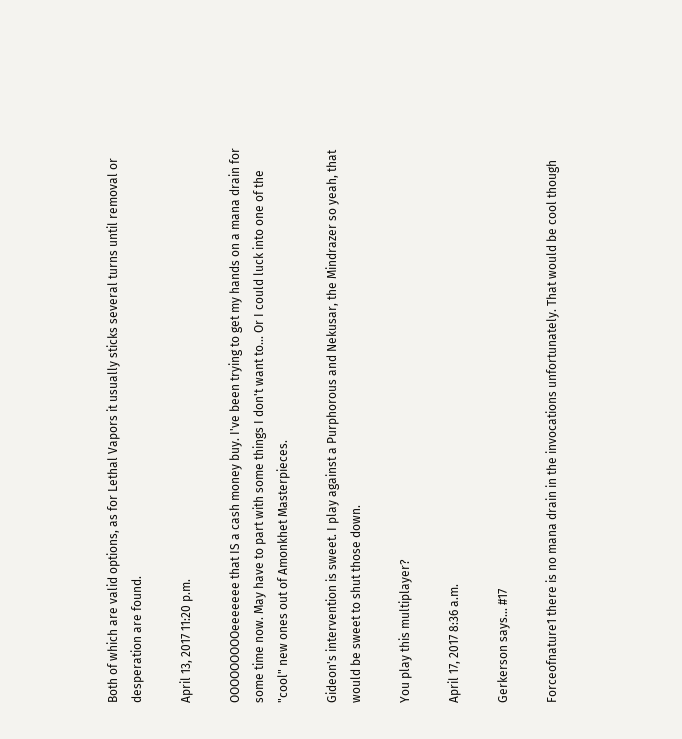Both of which are valid options, as for Lethal Vapors it usually sticks several turns until removal or desperation are found.

April 13, 2017 11:20 p.m.

OOOOOOOOOeeeeeee that IS a cash money buy. I've been trying to get my hands on a mana drain for some time now. May have to part with some things I don't want to... Or I could luck into one of the "cool" new ones out of Amonkhet Masterpieces.

Gideon's intervention is sweet. I play against a Purphorous and Nekusar, the Mindrazer so yeah, that would be sweet to shut those down.

You play this multiplayer?

April 17, 2017 8:36 a.m.

Gerkerson says... #17

Forceofnature1 there is no mana drain in the invocations unfortunately. That would be cool though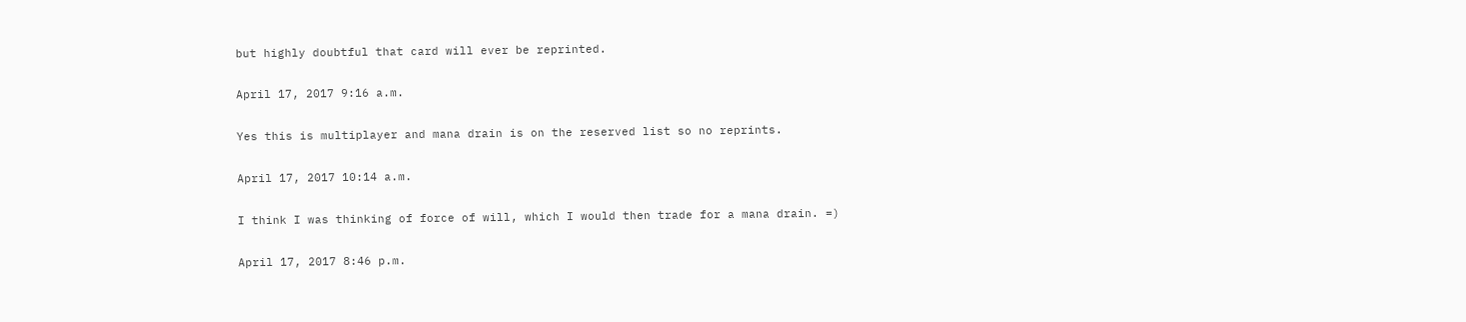but highly doubtful that card will ever be reprinted.

April 17, 2017 9:16 a.m.

Yes this is multiplayer and mana drain is on the reserved list so no reprints.

April 17, 2017 10:14 a.m.

I think I was thinking of force of will, which I would then trade for a mana drain. =)

April 17, 2017 8:46 p.m.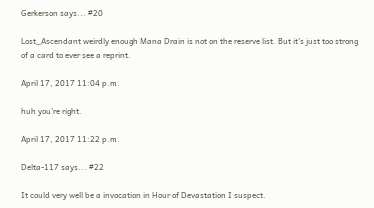Gerkerson says... #20

Lost_Ascendant weirdly enough Mana Drain is not on the reserve list. But it's just too strong of a card to ever see a reprint.

April 17, 2017 11:04 p.m.

huh you're right.

April 17, 2017 11:22 p.m.

Delta-117 says... #22

It could very well be a invocation in Hour of Devastation I suspect.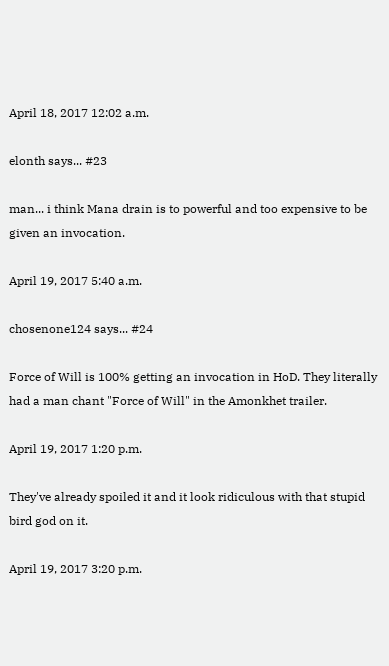April 18, 2017 12:02 a.m.

elonth says... #23

man... i think Mana drain is to powerful and too expensive to be given an invocation.

April 19, 2017 5:40 a.m.

chosenone124 says... #24

Force of Will is 100% getting an invocation in HoD. They literally had a man chant "Force of Will" in the Amonkhet trailer.

April 19, 2017 1:20 p.m.

They've already spoiled it and it look ridiculous with that stupid bird god on it.

April 19, 2017 3:20 p.m.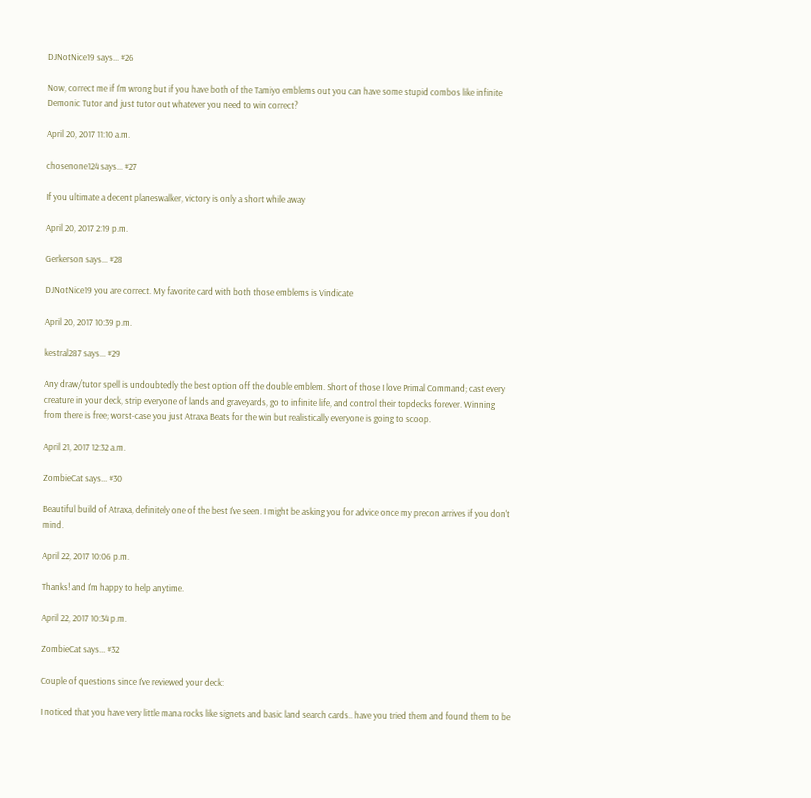DJNotNice19 says... #26

Now, correct me if I'm wrong but if you have both of the Tamiyo emblems out you can have some stupid combos like infinite Demonic Tutor and just tutor out whatever you need to win correct?

April 20, 2017 11:10 a.m.

chosenone124 says... #27

If you ultimate a decent planeswalker, victory is only a short while away

April 20, 2017 2:19 p.m.

Gerkerson says... #28

DJNotNice19 you are correct. My favorite card with both those emblems is Vindicate

April 20, 2017 10:39 p.m.

kestral287 says... #29

Any draw/tutor spell is undoubtedly the best option off the double emblem. Short of those I love Primal Command; cast every creature in your deck, strip everyone of lands and graveyards, go to infinite life, and control their topdecks forever. Winning from there is free; worst-case you just Atraxa Beats for the win but realistically everyone is going to scoop.

April 21, 2017 12:32 a.m.

ZombieCat says... #30

Beautiful build of Atraxa, definitely one of the best I've seen. I might be asking you for advice once my precon arrives if you don't mind.

April 22, 2017 10:06 p.m.

Thanks! and I'm happy to help anytime.

April 22, 2017 10:34 p.m.

ZombieCat says... #32

Couple of questions since I've reviewed your deck:

I noticed that you have very little mana rocks like signets and basic land search cards.. have you tried them and found them to be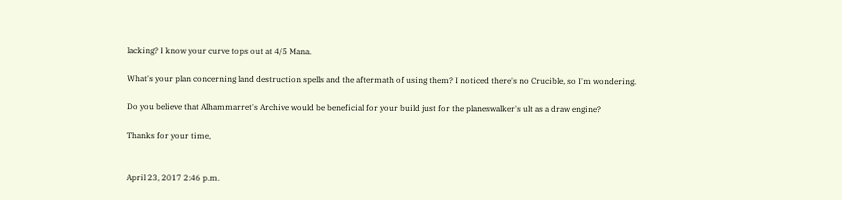lacking? I know your curve tops out at 4/5 Mana.

What's your plan concerning land destruction spells and the aftermath of using them? I noticed there's no Crucible, so I'm wondering.

Do you believe that Alhammarret's Archive would be beneficial for your build just for the planeswalker's ult as a draw engine?

Thanks for your time,


April 23, 2017 2:46 p.m.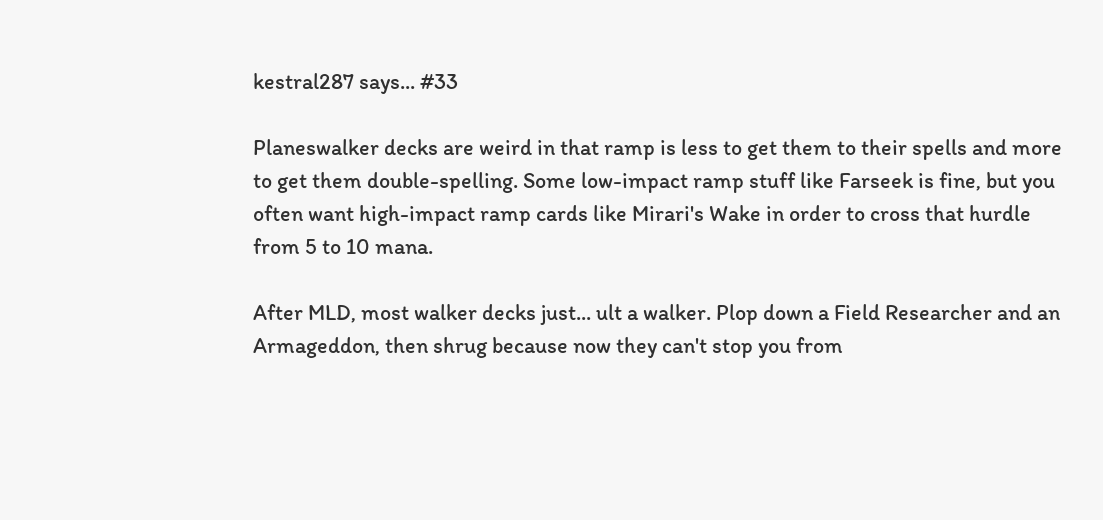kestral287 says... #33

Planeswalker decks are weird in that ramp is less to get them to their spells and more to get them double-spelling. Some low-impact ramp stuff like Farseek is fine, but you often want high-impact ramp cards like Mirari's Wake in order to cross that hurdle from 5 to 10 mana.

After MLD, most walker decks just... ult a walker. Plop down a Field Researcher and an Armageddon, then shrug because now they can't stop you from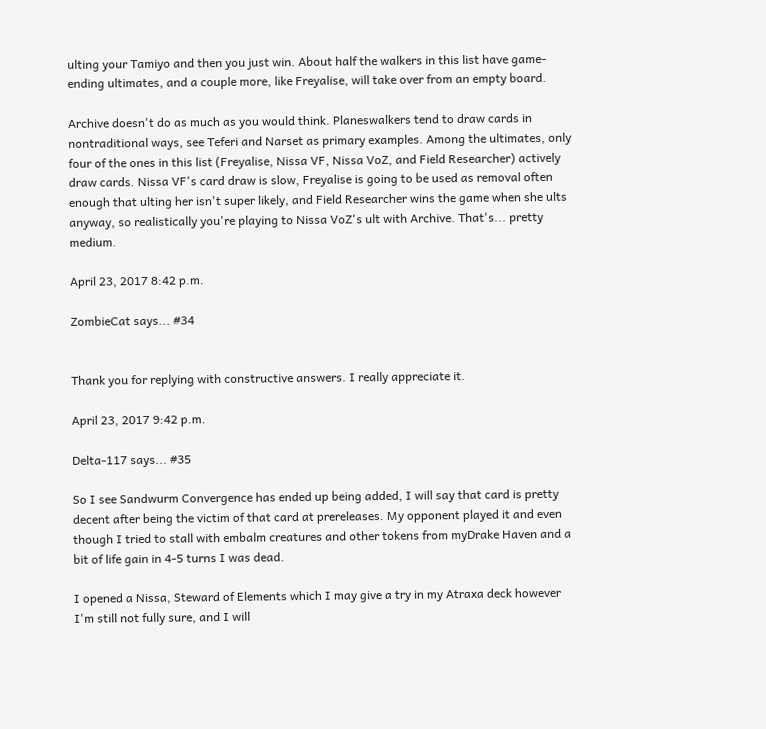ulting your Tamiyo and then you just win. About half the walkers in this list have game-ending ultimates, and a couple more, like Freyalise, will take over from an empty board.

Archive doesn't do as much as you would think. Planeswalkers tend to draw cards in nontraditional ways, see Teferi and Narset as primary examples. Among the ultimates, only four of the ones in this list (Freyalise, Nissa VF, Nissa VoZ, and Field Researcher) actively draw cards. Nissa VF's card draw is slow, Freyalise is going to be used as removal often enough that ulting her isn't super likely, and Field Researcher wins the game when she ults anyway, so realistically you're playing to Nissa VoZ's ult with Archive. That's... pretty medium.

April 23, 2017 8:42 p.m.

ZombieCat says... #34


Thank you for replying with constructive answers. I really appreciate it.

April 23, 2017 9:42 p.m.

Delta-117 says... #35

So I see Sandwurm Convergence has ended up being added, I will say that card is pretty decent after being the victim of that card at prereleases. My opponent played it and even though I tried to stall with embalm creatures and other tokens from myDrake Haven and a bit of life gain in 4-5 turns I was dead.

I opened a Nissa, Steward of Elements which I may give a try in my Atraxa deck however I'm still not fully sure, and I will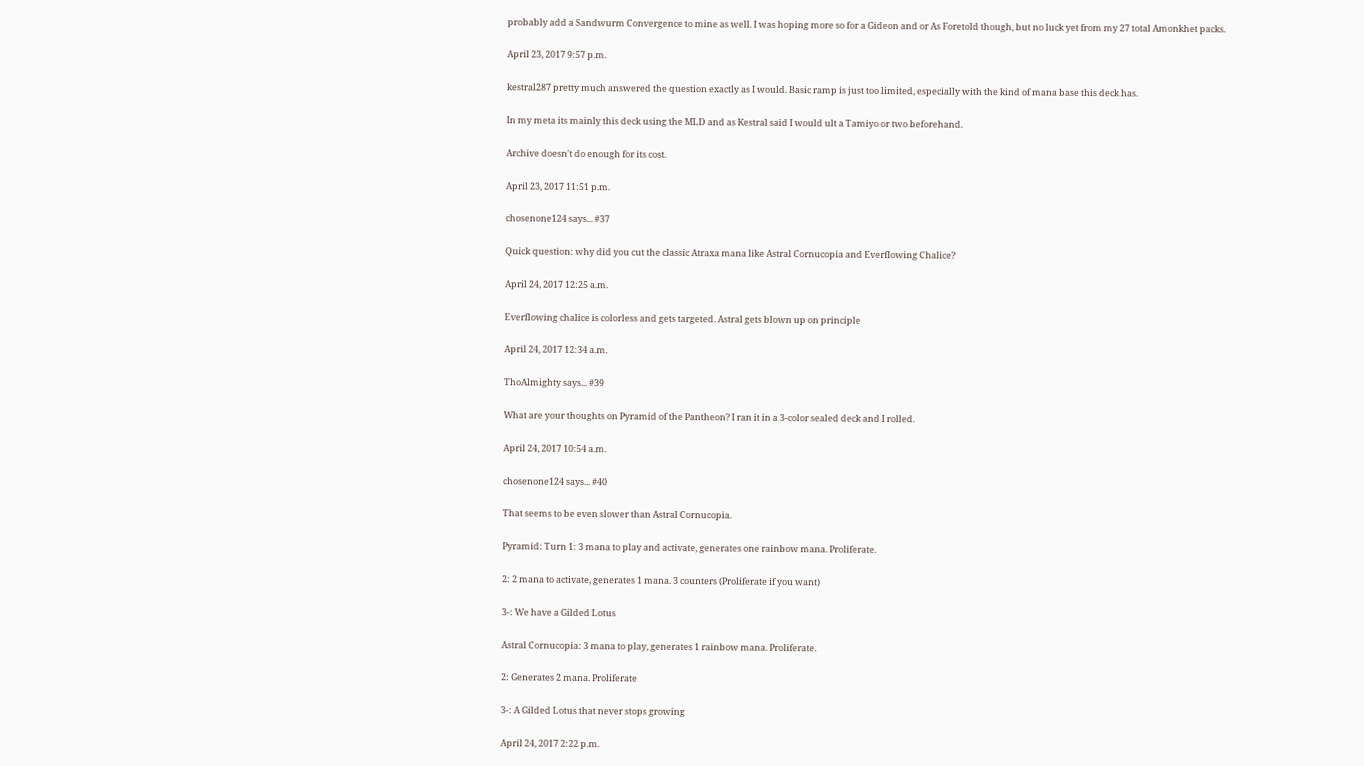probably add a Sandwurm Convergence to mine as well. I was hoping more so for a Gideon and or As Foretold though, but no luck yet from my 27 total Amonkhet packs.

April 23, 2017 9:57 p.m.

kestral287 pretty much answered the question exactly as I would. Basic ramp is just too limited, especially with the kind of mana base this deck has.

In my meta its mainly this deck using the MLD and as Kestral said I would ult a Tamiyo or two beforehand.

Archive doesn't do enough for its cost.

April 23, 2017 11:51 p.m.

chosenone124 says... #37

Quick question: why did you cut the classic Atraxa mana like Astral Cornucopia and Everflowing Chalice?

April 24, 2017 12:25 a.m.

Everflowing chalice is colorless and gets targeted. Astral gets blown up on principle

April 24, 2017 12:34 a.m.

ThoAlmighty says... #39

What are your thoughts on Pyramid of the Pantheon? I ran it in a 3-color sealed deck and I rolled.

April 24, 2017 10:54 a.m.

chosenone124 says... #40

That seems to be even slower than Astral Cornucopia.

Pyramid: Turn 1: 3 mana to play and activate, generates one rainbow mana. Proliferate.

2: 2 mana to activate, generates 1 mana. 3 counters (Proliferate if you want)

3-: We have a Gilded Lotus

Astral Cornucopia: 3 mana to play, generates 1 rainbow mana. Proliferate.

2: Generates 2 mana. Proliferate

3-: A Gilded Lotus that never stops growing

April 24, 2017 2:22 p.m.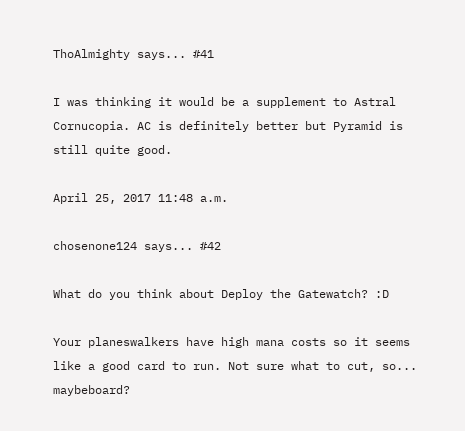ThoAlmighty says... #41

I was thinking it would be a supplement to Astral Cornucopia. AC is definitely better but Pyramid is still quite good.

April 25, 2017 11:48 a.m.

chosenone124 says... #42

What do you think about Deploy the Gatewatch? :D

Your planeswalkers have high mana costs so it seems like a good card to run. Not sure what to cut, so... maybeboard?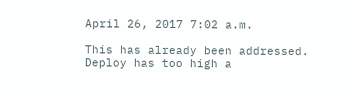April 26, 2017 7:02 a.m.

This has already been addressed. Deploy has too high a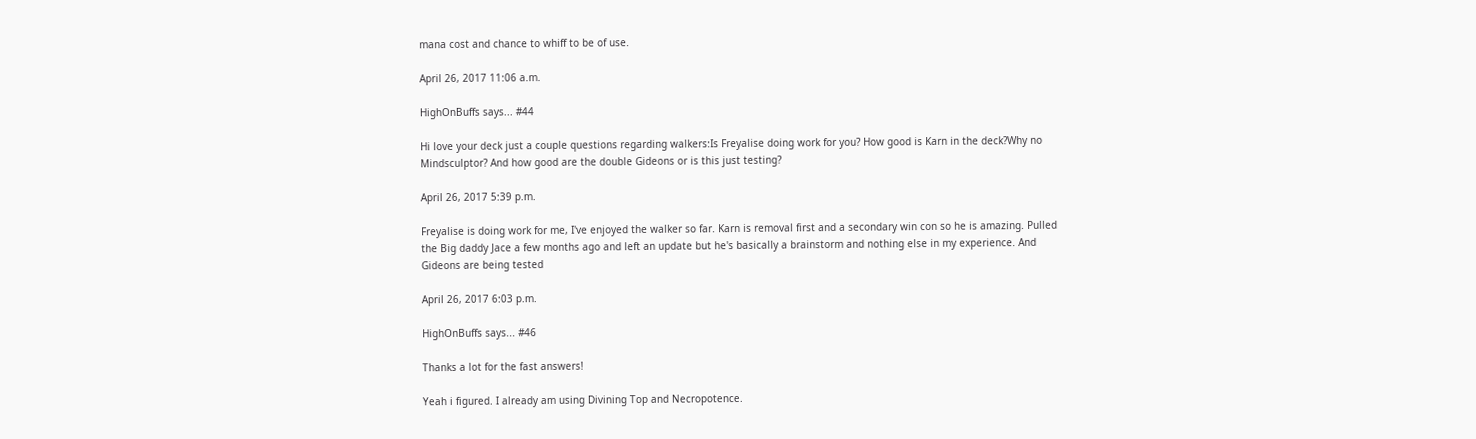mana cost and chance to whiff to be of use.

April 26, 2017 11:06 a.m.

HighOnBuffs says... #44

Hi love your deck just a couple questions regarding walkers:Is Freyalise doing work for you? How good is Karn in the deck?Why no Mindsculptor? And how good are the double Gideons or is this just testing?

April 26, 2017 5:39 p.m.

Freyalise is doing work for me, I've enjoyed the walker so far. Karn is removal first and a secondary win con so he is amazing. Pulled the Big daddy Jace a few months ago and left an update but he's basically a brainstorm and nothing else in my experience. And Gideons are being tested

April 26, 2017 6:03 p.m.

HighOnBuffs says... #46

Thanks a lot for the fast answers!

Yeah i figured. I already am using Divining Top and Necropotence.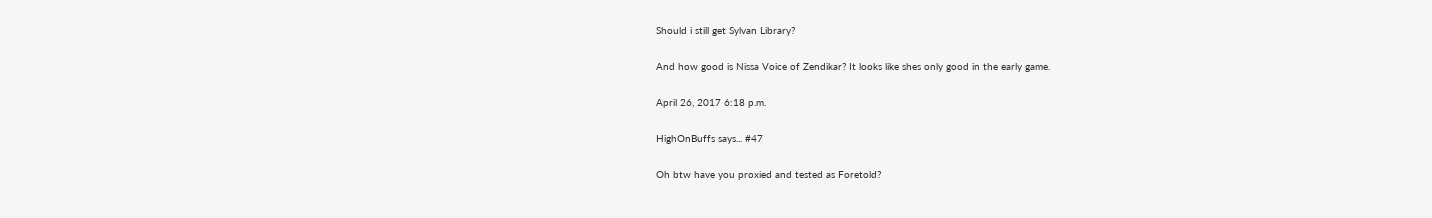Should i still get Sylvan Library?

And how good is Nissa Voice of Zendikar? It looks like shes only good in the early game.

April 26, 2017 6:18 p.m.

HighOnBuffs says... #47

Oh btw have you proxied and tested as Foretold?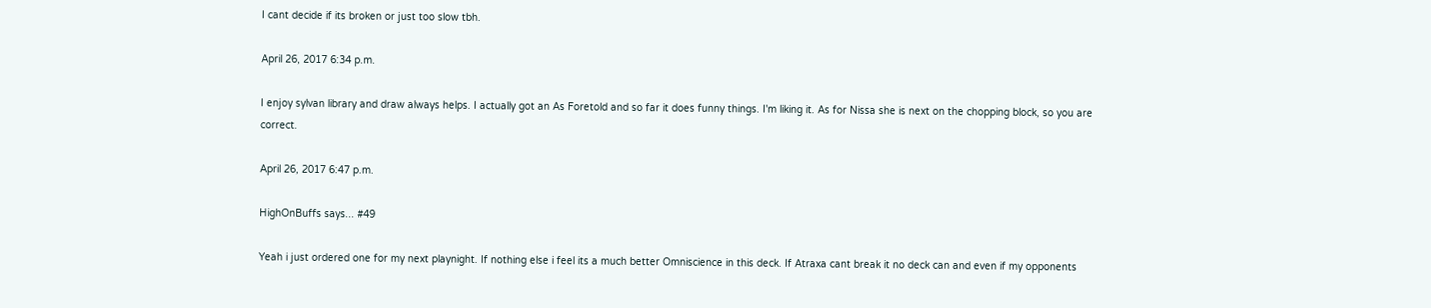I cant decide if its broken or just too slow tbh.

April 26, 2017 6:34 p.m.

I enjoy sylvan library and draw always helps. I actually got an As Foretold and so far it does funny things. I'm liking it. As for Nissa she is next on the chopping block, so you are correct.

April 26, 2017 6:47 p.m.

HighOnBuffs says... #49

Yeah i just ordered one for my next playnight. If nothing else i feel its a much better Omniscience in this deck. If Atraxa cant break it no deck can and even if my opponents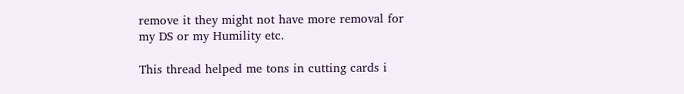remove it they might not have more removal for my DS or my Humility etc.

This thread helped me tons in cutting cards i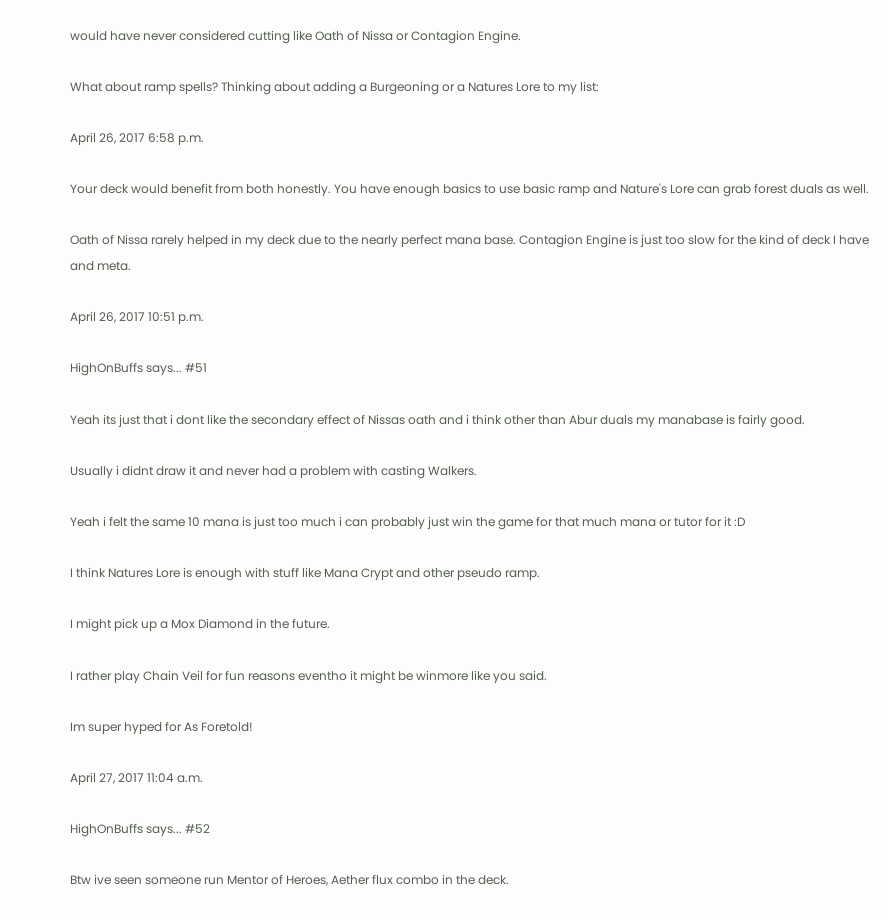would have never considered cutting like Oath of Nissa or Contagion Engine.

What about ramp spells? Thinking about adding a Burgeoning or a Natures Lore to my list:

April 26, 2017 6:58 p.m.

Your deck would benefit from both honestly. You have enough basics to use basic ramp and Nature's Lore can grab forest duals as well.

Oath of Nissa rarely helped in my deck due to the nearly perfect mana base. Contagion Engine is just too slow for the kind of deck I have and meta.

April 26, 2017 10:51 p.m.

HighOnBuffs says... #51

Yeah its just that i dont like the secondary effect of Nissas oath and i think other than Abur duals my manabase is fairly good.

Usually i didnt draw it and never had a problem with casting Walkers.

Yeah i felt the same 10 mana is just too much i can probably just win the game for that much mana or tutor for it :D

I think Natures Lore is enough with stuff like Mana Crypt and other pseudo ramp.

I might pick up a Mox Diamond in the future.

I rather play Chain Veil for fun reasons eventho it might be winmore like you said.

Im super hyped for As Foretold!

April 27, 2017 11:04 a.m.

HighOnBuffs says... #52

Btw ive seen someone run Mentor of Heroes, Aether flux combo in the deck.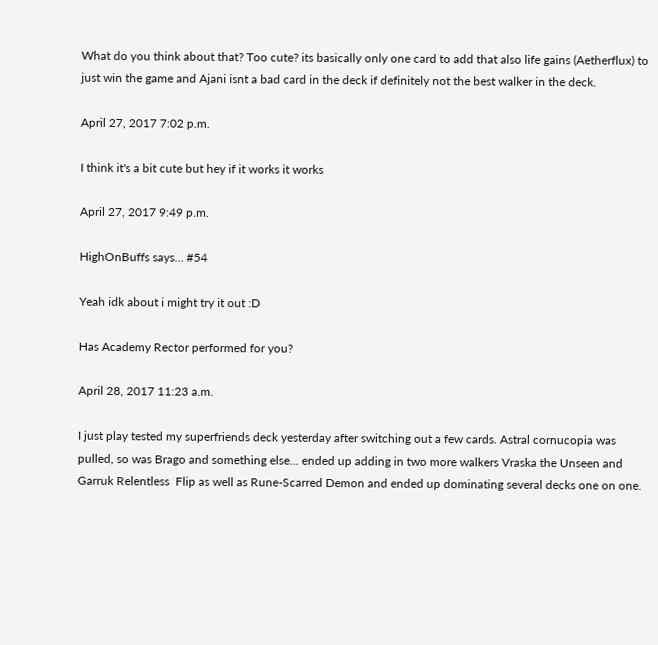What do you think about that? Too cute? its basically only one card to add that also life gains (Aetherflux) to just win the game and Ajani isnt a bad card in the deck if definitely not the best walker in the deck.

April 27, 2017 7:02 p.m.

I think it's a bit cute but hey if it works it works

April 27, 2017 9:49 p.m.

HighOnBuffs says... #54

Yeah idk about i might try it out :D

Has Academy Rector performed for you?

April 28, 2017 11:23 a.m.

I just play tested my superfriends deck yesterday after switching out a few cards. Astral cornucopia was pulled, so was Brago and something else... ended up adding in two more walkers Vraska the Unseen and Garruk Relentless  Flip as well as Rune-Scarred Demon and ended up dominating several decks one on one.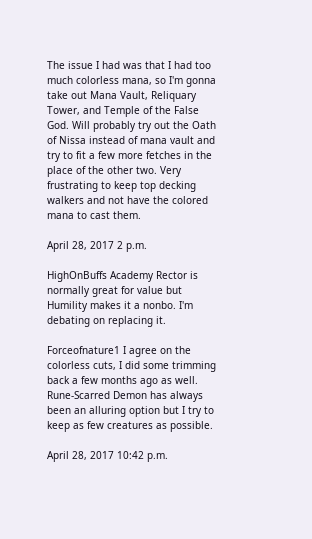The issue I had was that I had too much colorless mana, so I'm gonna take out Mana Vault, Reliquary Tower, and Temple of the False God. Will probably try out the Oath of Nissa instead of mana vault and try to fit a few more fetches in the place of the other two. Very frustrating to keep top decking walkers and not have the colored mana to cast them.

April 28, 2017 2 p.m.

HighOnBuffs Academy Rector is normally great for value but Humility makes it a nonbo. I'm debating on replacing it.

Forceofnature1 I agree on the colorless cuts, I did some trimming back a few months ago as well. Rune-Scarred Demon has always been an alluring option but I try to keep as few creatures as possible.

April 28, 2017 10:42 p.m.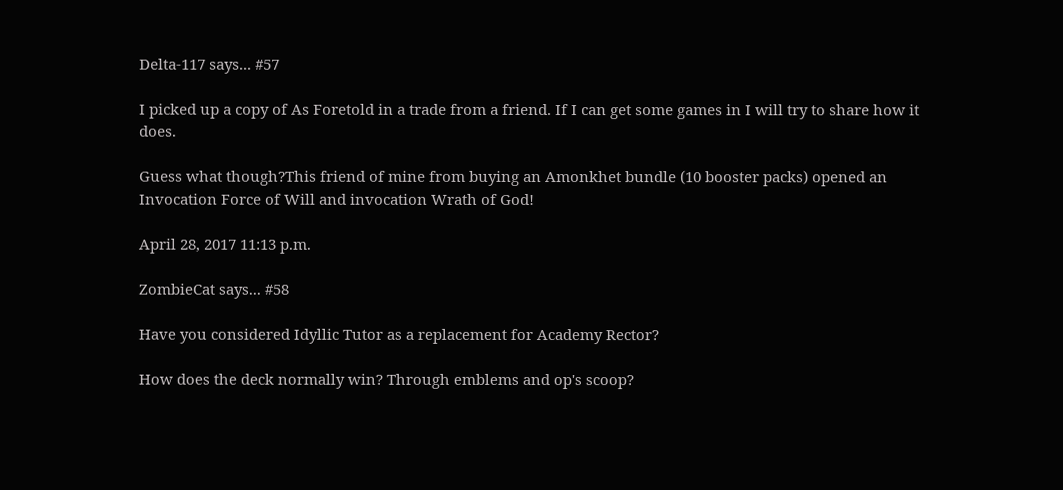Delta-117 says... #57

I picked up a copy of As Foretold in a trade from a friend. If I can get some games in I will try to share how it does.

Guess what though?This friend of mine from buying an Amonkhet bundle (10 booster packs) opened an Invocation Force of Will and invocation Wrath of God!

April 28, 2017 11:13 p.m.

ZombieCat says... #58

Have you considered Idyllic Tutor as a replacement for Academy Rector?

How does the deck normally win? Through emblems and op's scoop?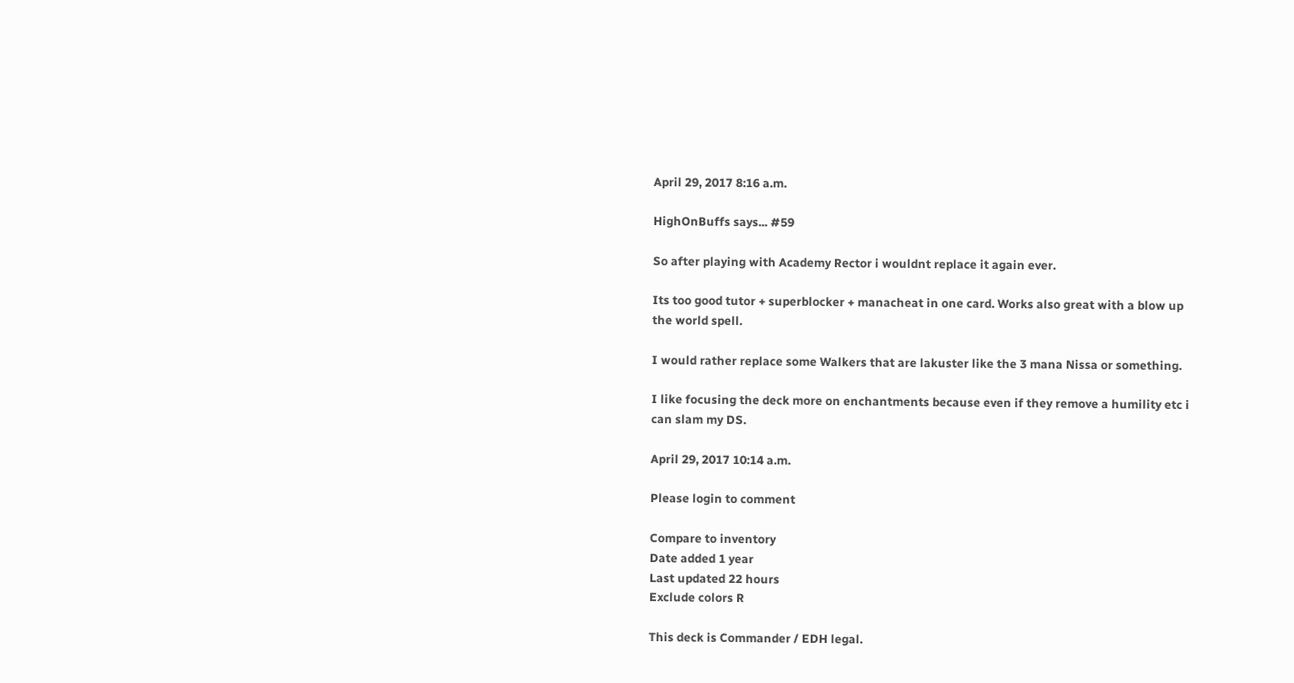April 29, 2017 8:16 a.m.

HighOnBuffs says... #59

So after playing with Academy Rector i wouldnt replace it again ever.

Its too good tutor + superblocker + manacheat in one card. Works also great with a blow up the world spell.

I would rather replace some Walkers that are lakuster like the 3 mana Nissa or something.

I like focusing the deck more on enchantments because even if they remove a humility etc i can slam my DS.

April 29, 2017 10:14 a.m.

Please login to comment

Compare to inventory
Date added 1 year
Last updated 22 hours
Exclude colors R

This deck is Commander / EDH legal.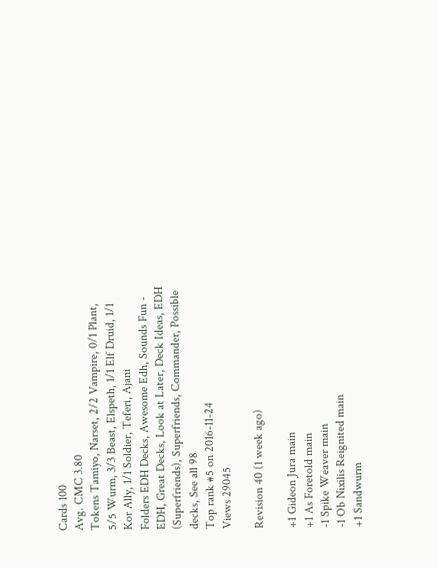Cards 100
Avg. CMC 3.80
Tokens Tamiyo, Narset, 2/2 Vampire, 0/1 Plant, 5/5 Wurm, 3/3 Beast, Elspeth, 1/1 Elf Druid, 1/1 Kor Ally, 1/1 Soldier, Teferi, Ajani
Folders EDH Decks, Awesome Edh, Sounds Fun - EDH, Great Decks, Look at Later, Deck Ideas, EDH (Superfriends), Superfriends, Commander, Possible decks, See all 98
Top rank #5 on 2016-11-24
Views 29045

Revision 40 (1 week ago)

+1 Gideon Jura main
+1 As Foretold main
-1 Spike Weaver main
-1 Ob Nixilis Reignited main
+1 Sandwurm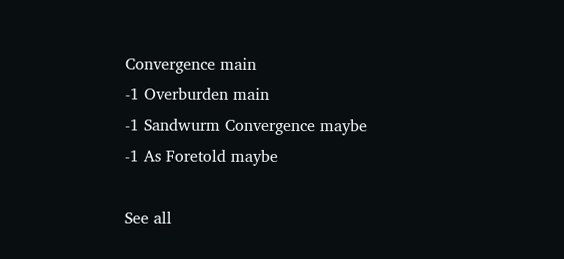Convergence main
-1 Overburden main
-1 Sandwurm Convergence maybe
-1 As Foretold maybe

See all